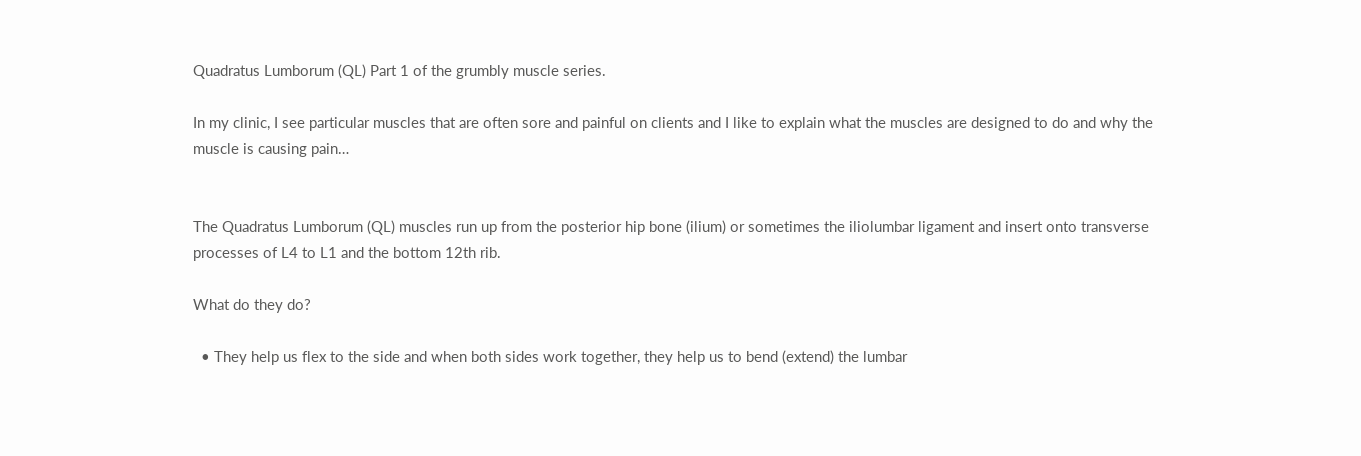Quadratus Lumborum (QL) Part 1 of the grumbly muscle series.

In my clinic, I see particular muscles that are often sore and painful on clients and I like to explain what the muscles are designed to do and why the muscle is causing pain…


The Quadratus Lumborum (QL) muscles run up from the posterior hip bone (ilium) or sometimes the iliolumbar ligament and insert onto transverse processes of L4 to L1 and the bottom 12th rib.

What do they do?

  • They help us flex to the side and when both sides work together, they help us to bend (extend) the lumbar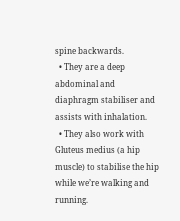spine backwards.
  • They are a deep abdominal and diaphragm stabiliser and assists with inhalation.
  • They also work with Gluteus medius (a hip muscle) to stabilise the hip while we’re walking and running.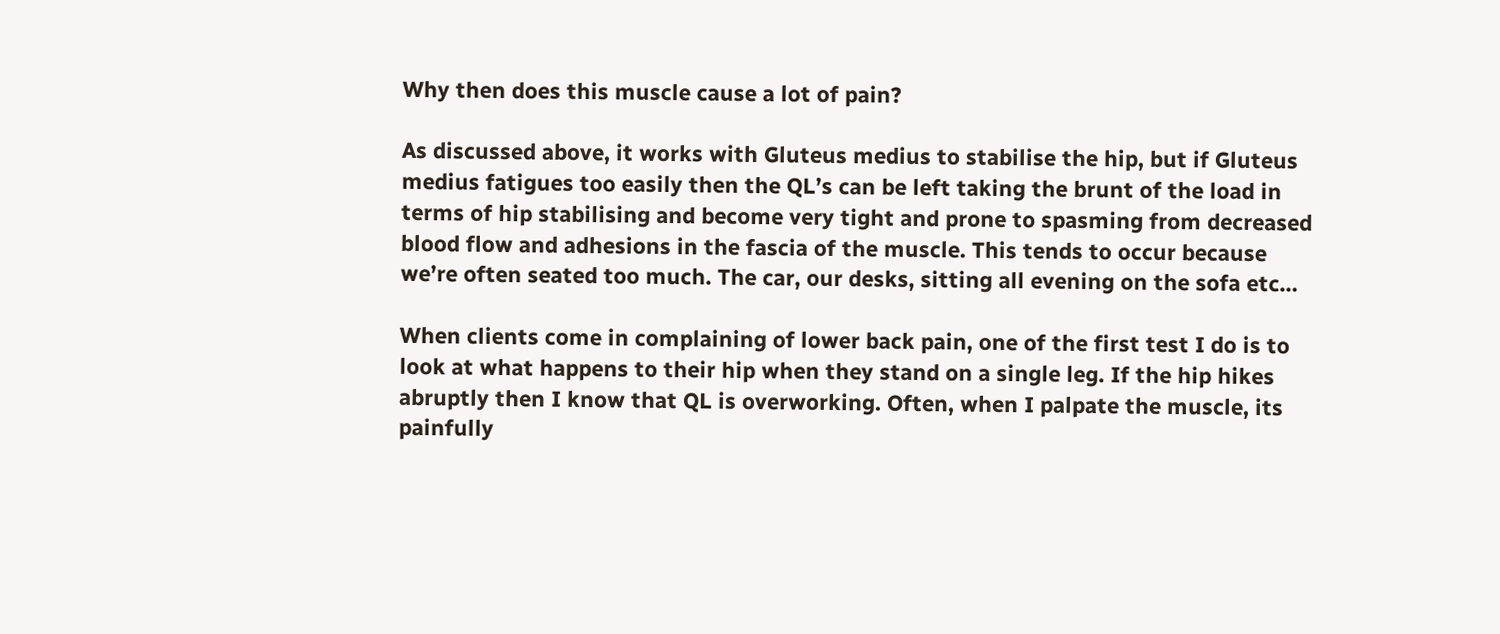Why then does this muscle cause a lot of pain?

As discussed above, it works with Gluteus medius to stabilise the hip, but if Gluteus medius fatigues too easily then the QL’s can be left taking the brunt of the load in terms of hip stabilising and become very tight and prone to spasming from decreased blood flow and adhesions in the fascia of the muscle. This tends to occur because we’re often seated too much. The car, our desks, sitting all evening on the sofa etc…

When clients come in complaining of lower back pain, one of the first test I do is to look at what happens to their hip when they stand on a single leg. If the hip hikes abruptly then I know that QL is overworking. Often, when I palpate the muscle, its painfully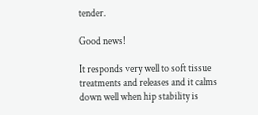tender.

Good news!

It responds very well to soft tissue treatments and releases and it calms down well when hip stability is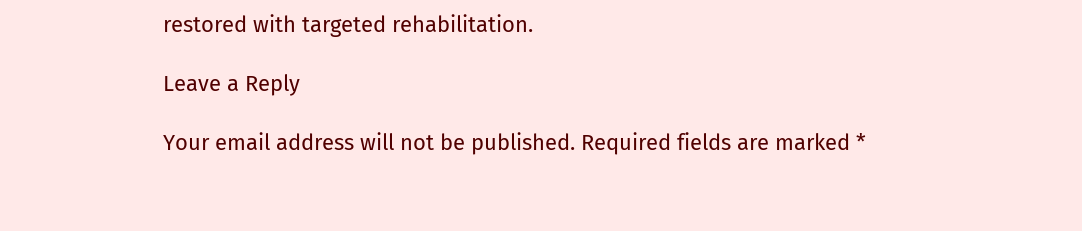restored with targeted rehabilitation.

Leave a Reply

Your email address will not be published. Required fields are marked *